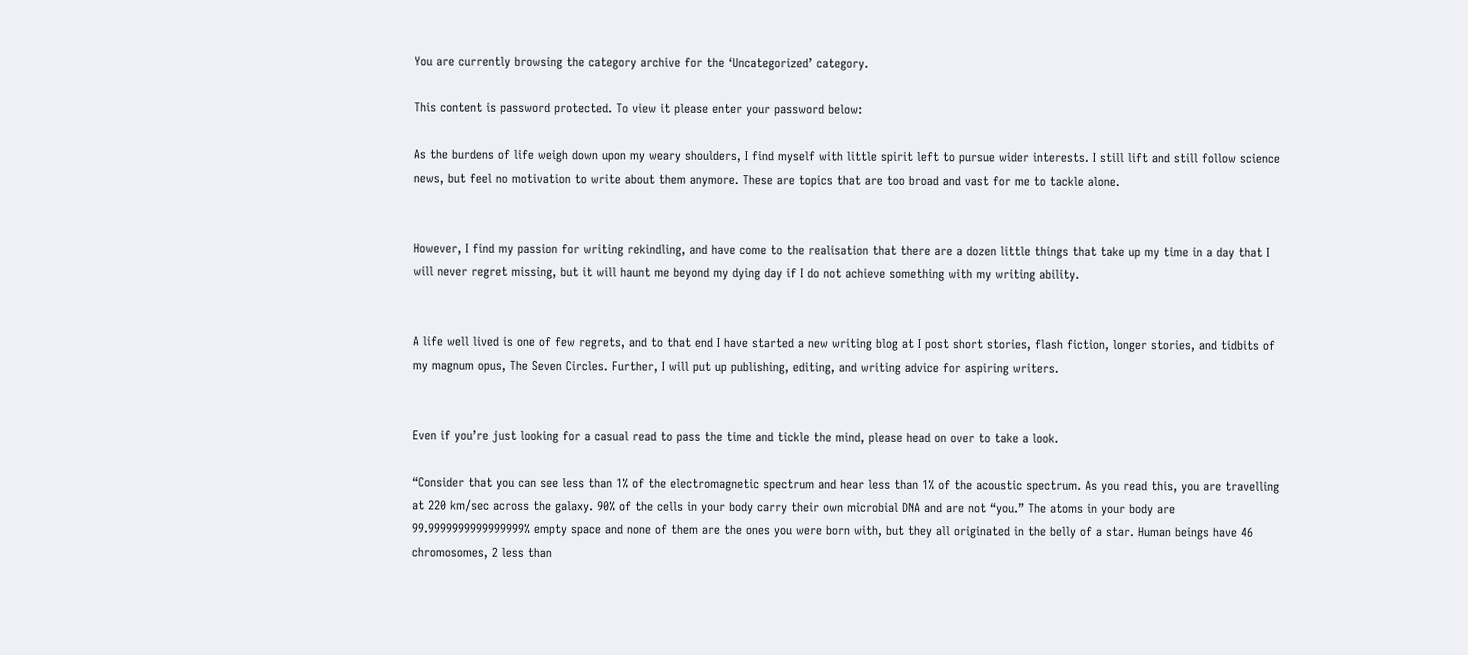You are currently browsing the category archive for the ‘Uncategorized’ category.

This content is password protected. To view it please enter your password below:

As the burdens of life weigh down upon my weary shoulders, I find myself with little spirit left to pursue wider interests. I still lift and still follow science news, but feel no motivation to write about them anymore. These are topics that are too broad and vast for me to tackle alone.


However, I find my passion for writing rekindling, and have come to the realisation that there are a dozen little things that take up my time in a day that I will never regret missing, but it will haunt me beyond my dying day if I do not achieve something with my writing ability.


A life well lived is one of few regrets, and to that end I have started a new writing blog at I post short stories, flash fiction, longer stories, and tidbits of my magnum opus, The Seven Circles. Further, I will put up publishing, editing, and writing advice for aspiring writers.


Even if you’re just looking for a casual read to pass the time and tickle the mind, please head on over to take a look.

“Consider that you can see less than 1% of the electromagnetic spectrum and hear less than 1% of the acoustic spectrum. As you read this, you are travelling at 220 km/sec across the galaxy. 90% of the cells in your body carry their own microbial DNA and are not “you.” The atoms in your body are 99.9999999999999999% empty space and none of them are the ones you were born with, but they all originated in the belly of a star. Human beings have 46 chromosomes, 2 less than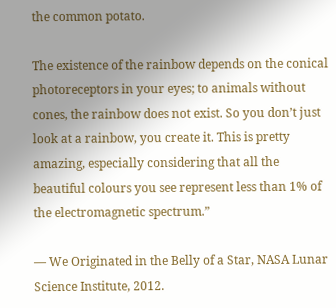the common potato.

The existence of the rainbow depends on the conical photoreceptors in your eyes; to animals without cones, the rainbow does not exist. So you don’t just look at a rainbow, you create it. This is pretty amazing, especially considering that all the beautiful colours you see represent less than 1% of the electromagnetic spectrum.”

— We Originated in the Belly of a Star, NASA Lunar Science Institute, 2012.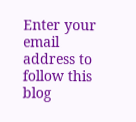Enter your email address to follow this blog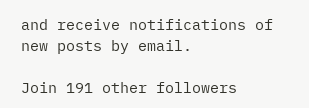and receive notifications of new posts by email.

Join 191 other followers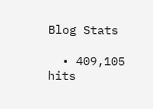Blog Stats

  • 409,105 hits